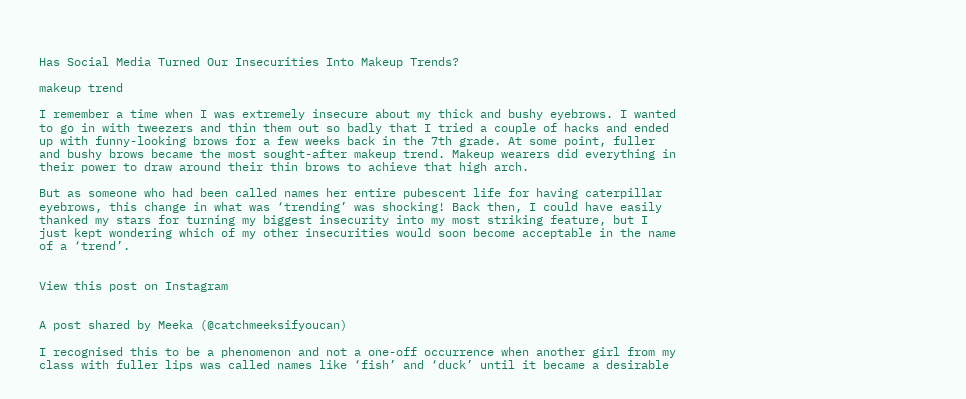Has Social Media Turned Our Insecurities Into Makeup Trends?

makeup trend

I remember a time when I was extremely insecure about my thick and bushy eyebrows. I wanted to go in with tweezers and thin them out so badly that I tried a couple of hacks and ended up with funny-looking brows for a few weeks back in the 7th grade. At some point, fuller and bushy brows became the most sought-after makeup trend. Makeup wearers did everything in their power to draw around their thin brows to achieve that high arch.

But as someone who had been called names her entire pubescent life for having caterpillar eyebrows, this change in what was ‘trending’ was shocking! Back then, I could have easily thanked my stars for turning my biggest insecurity into my most striking feature, but I just kept wondering which of my other insecurities would soon become acceptable in the name of a ‘trend’.


View this post on Instagram


A post shared by Meeka (@catchmeeksifyoucan)

I recognised this to be a phenomenon and not a one-off occurrence when another girl from my class with fuller lips was called names like ‘fish’ and ‘duck’ until it became a desirable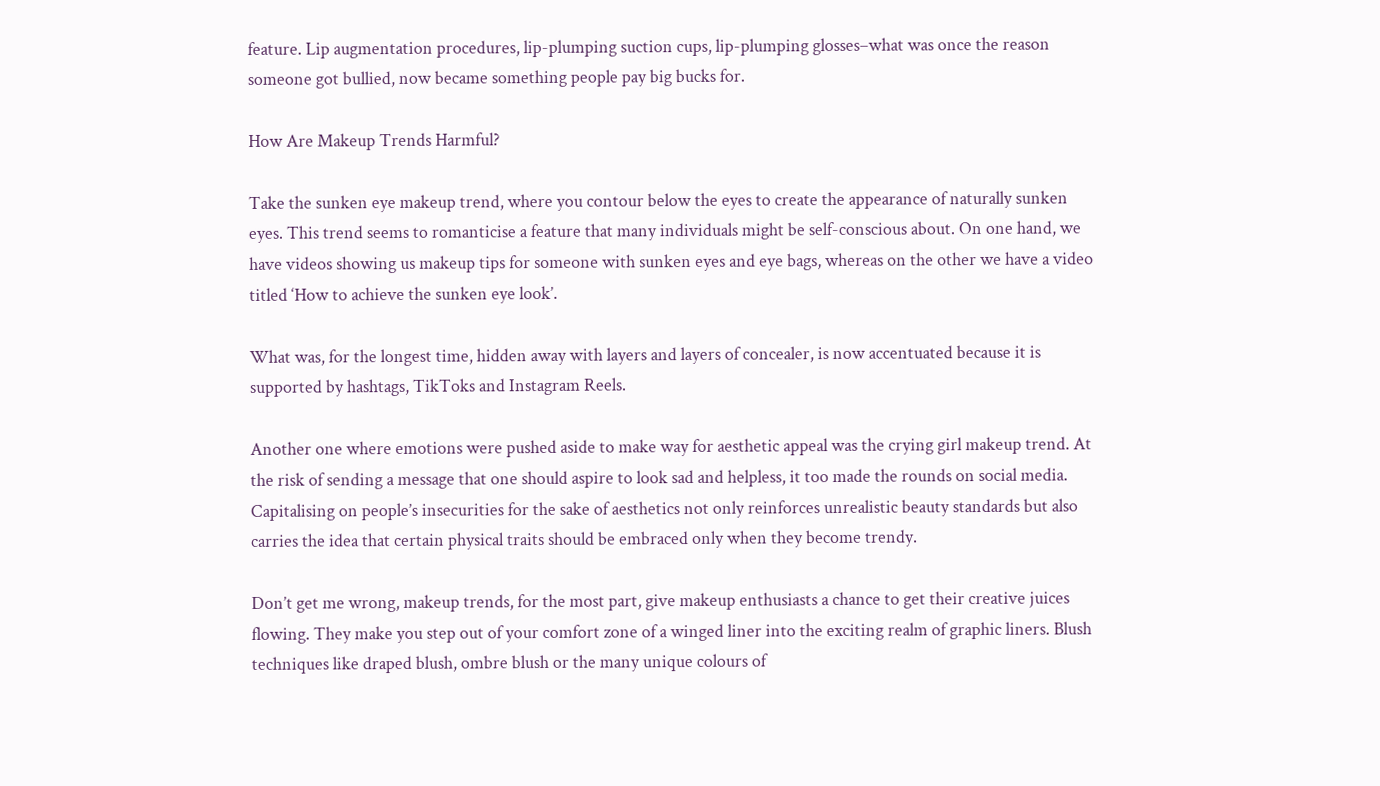feature. Lip augmentation procedures, lip-plumping suction cups, lip-plumping glosses–what was once the reason someone got bullied, now became something people pay big bucks for.

How Are Makeup Trends Harmful?

Take the sunken eye makeup trend, where you contour below the eyes to create the appearance of naturally sunken eyes. This trend seems to romanticise a feature that many individuals might be self-conscious about. On one hand, we have videos showing us makeup tips for someone with sunken eyes and eye bags, whereas on the other we have a video titled ‘How to achieve the sunken eye look’.

What was, for the longest time, hidden away with layers and layers of concealer, is now accentuated because it is supported by hashtags, TikToks and Instagram Reels.

Another one where emotions were pushed aside to make way for aesthetic appeal was the crying girl makeup trend. At the risk of sending a message that one should aspire to look sad and helpless, it too made the rounds on social media. Capitalising on people’s insecurities for the sake of aesthetics not only reinforces unrealistic beauty standards but also carries the idea that certain physical traits should be embraced only when they become trendy.

Don’t get me wrong, makeup trends, for the most part, give makeup enthusiasts a chance to get their creative juices flowing. They make you step out of your comfort zone of a winged liner into the exciting realm of graphic liners. Blush techniques like draped blush, ombre blush or the many unique colours of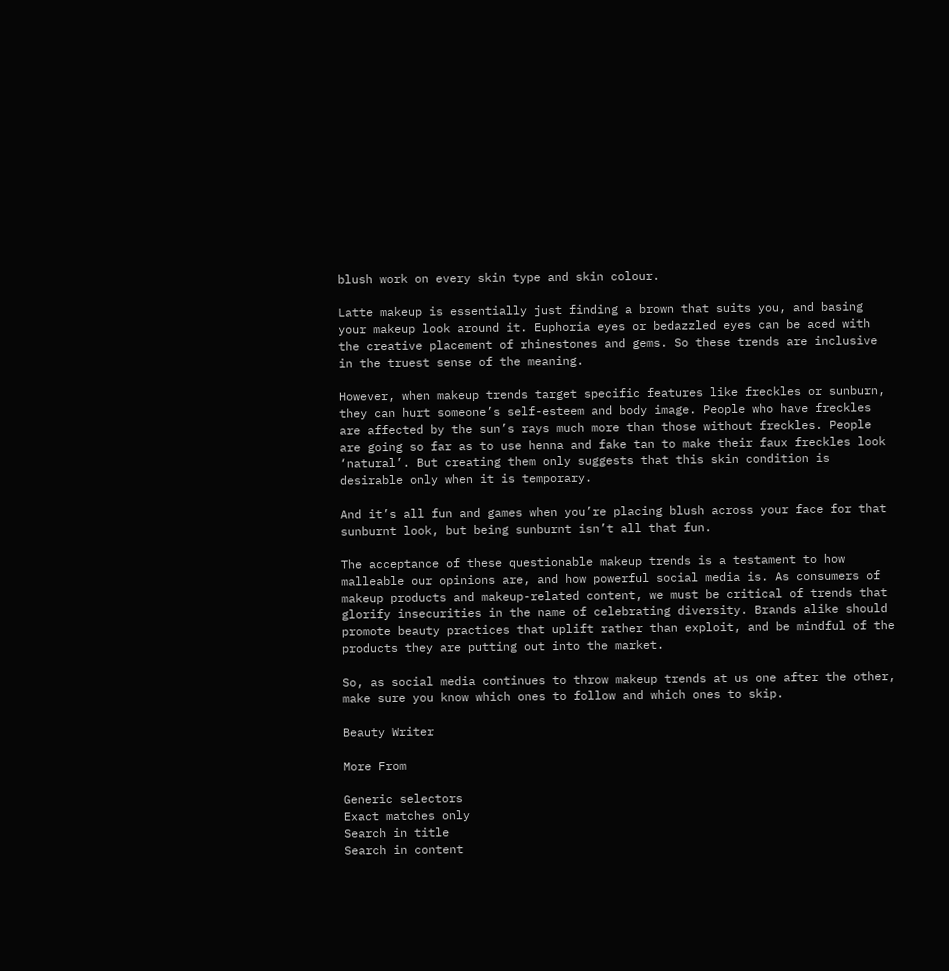blush work on every skin type and skin colour.

Latte makeup is essentially just finding a brown that suits you, and basing your makeup look around it. Euphoria eyes or bedazzled eyes can be aced with the creative placement of rhinestones and gems. So these trends are inclusive in the truest sense of the meaning.

However, when makeup trends target specific features like freckles or sunburn, they can hurt someone’s self-esteem and body image. People who have freckles are affected by the sun’s rays much more than those without freckles. People are going so far as to use henna and fake tan to make their faux freckles look ‘natural’. But creating them only suggests that this skin condition is desirable only when it is temporary.

And it’s all fun and games when you’re placing blush across your face for that sunburnt look, but being sunburnt isn’t all that fun.

The acceptance of these questionable makeup trends is a testament to how malleable our opinions are, and how powerful social media is. As consumers of makeup products and makeup-related content, we must be critical of trends that glorify insecurities in the name of celebrating diversity. Brands alike should promote beauty practices that uplift rather than exploit, and be mindful of the products they are putting out into the market.

So, as social media continues to throw makeup trends at us one after the other, make sure you know which ones to follow and which ones to skip.

Beauty Writer

More From

Generic selectors
Exact matches only
Search in title
Search in content